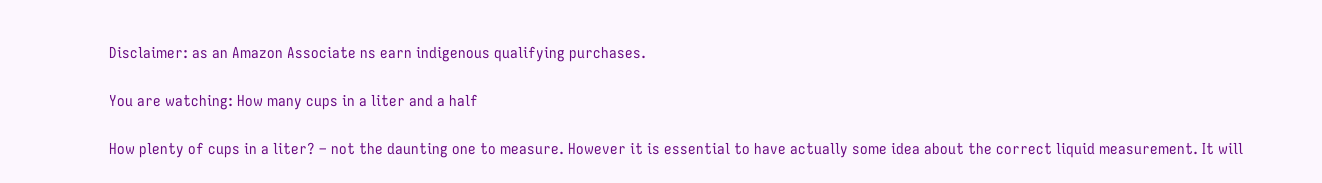Disclaimer: as an Amazon Associate ns earn indigenous qualifying purchases.

You are watching: How many cups in a liter and a half

How plenty of cups in a liter? – not the daunting one to measure. However it is essential to have actually some idea about the correct liquid measurement. It will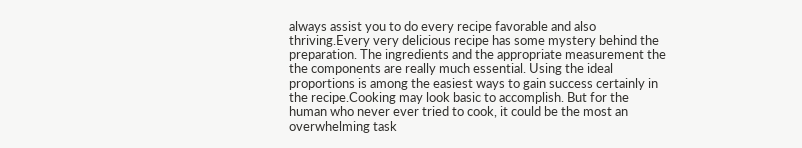always assist you to do every recipe favorable and also thriving.Every very delicious recipe has some mystery behind the preparation. The ingredients and the appropriate measurement the the components are really much essential. Using the ideal proportions is among the easiest ways to gain success certainly in the recipe.Cooking may look basic to accomplish. But for the human who never ever tried to cook, it could be the most an overwhelming task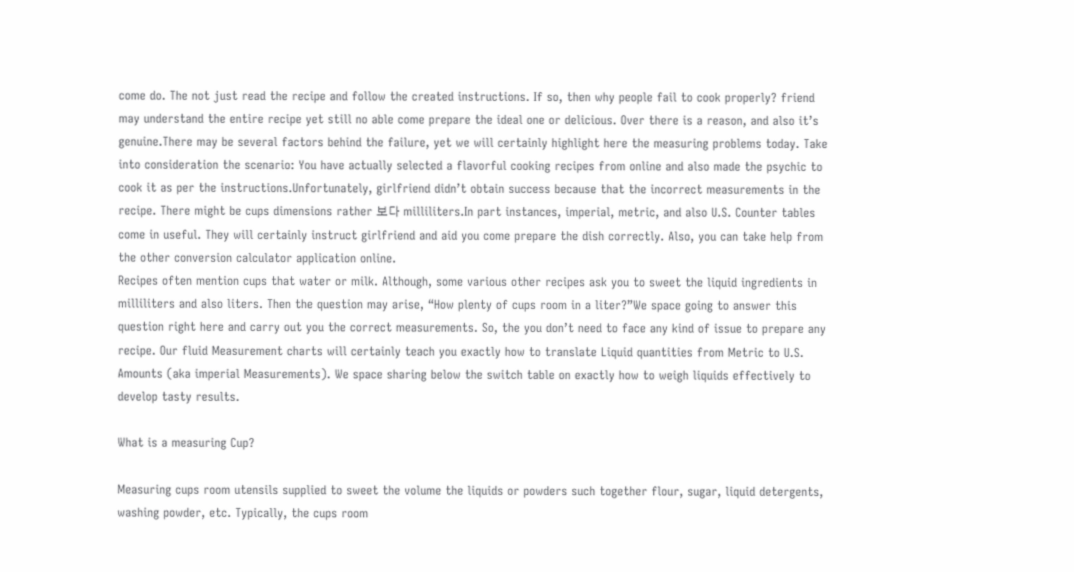come do. The not just read the recipe and follow the created instructions. If so, then why people fail to cook properly? friend may understand the entire recipe yet still no able come prepare the ideal one or delicious. Over there is a reason, and also it’s genuine.There may be several factors behind the failure, yet we will certainly highlight here the measuring problems today. Take into consideration the scenario: You have actually selected a flavorful cooking recipes from online and also made the psychic to cook it as per the instructions.Unfortunately, girlfriend didn’t obtain success because that the incorrect measurements in the recipe. There might be cups dimensions rather 보다 milliliters.In part instances, imperial, metric, and also U.S. Counter tables come in useful. They will certainly instruct girlfriend and aid you come prepare the dish correctly. Also, you can take help from the other conversion calculator application online.
Recipes often mention cups that water or milk. Although, some various other recipes ask you to sweet the liquid ingredients in milliliters and also liters. Then the question may arise, “How plenty of cups room in a liter?”We space going to answer this question right here and carry out you the correct measurements. So, the you don’t need to face any kind of issue to prepare any recipe. Our fluid Measurement charts will certainly teach you exactly how to translate Liquid quantities from Metric to U.S. Amounts (aka imperial Measurements). We space sharing below the switch table on exactly how to weigh liquids effectively to develop tasty results.

What is a measuring Cup?

Measuring cups room utensils supplied to sweet the volume the liquids or powders such together flour, sugar, liquid detergents, washing powder, etc. Typically, the cups room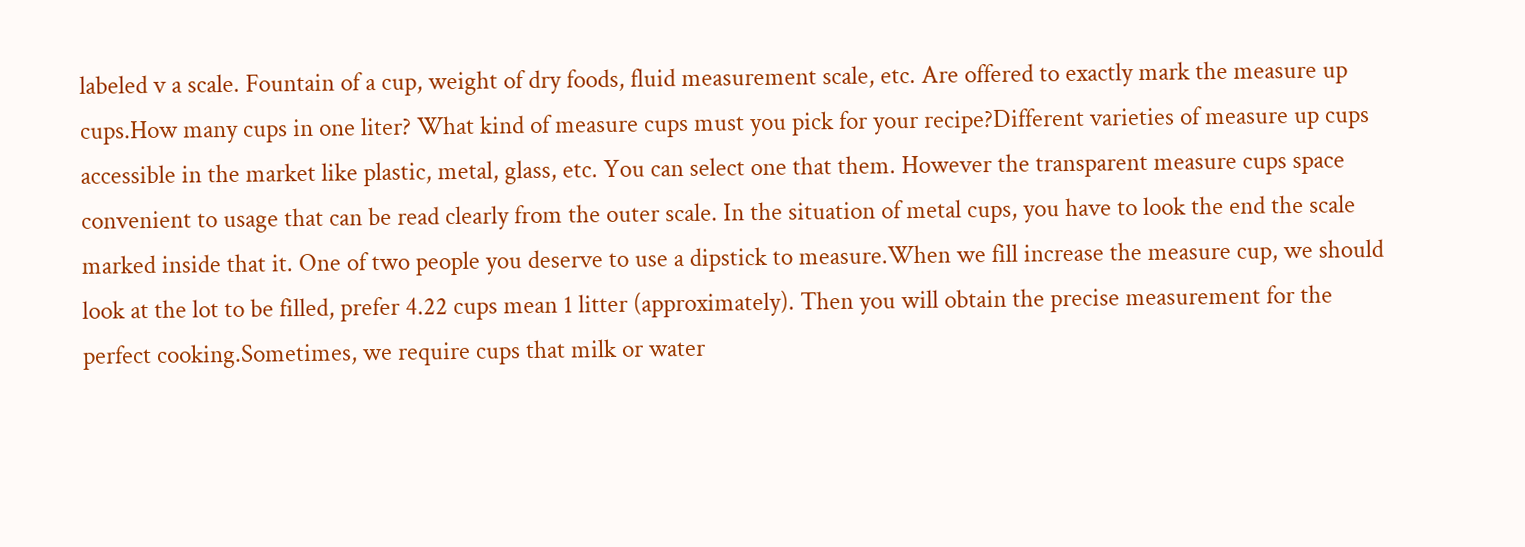labeled v a scale. Fountain of a cup, weight of dry foods, fluid measurement scale, etc. Are offered to exactly mark the measure up cups.How many cups in one liter? What kind of measure cups must you pick for your recipe?Different varieties of measure up cups accessible in the market like plastic, metal, glass, etc. You can select one that them. However the transparent measure cups space convenient to usage that can be read clearly from the outer scale. In the situation of metal cups, you have to look the end the scale marked inside that it. One of two people you deserve to use a dipstick to measure.When we fill increase the measure cup, we should look at the lot to be filled, prefer 4.22 cups mean 1 litter (approximately). Then you will obtain the precise measurement for the perfect cooking.Sometimes, we require cups that milk or water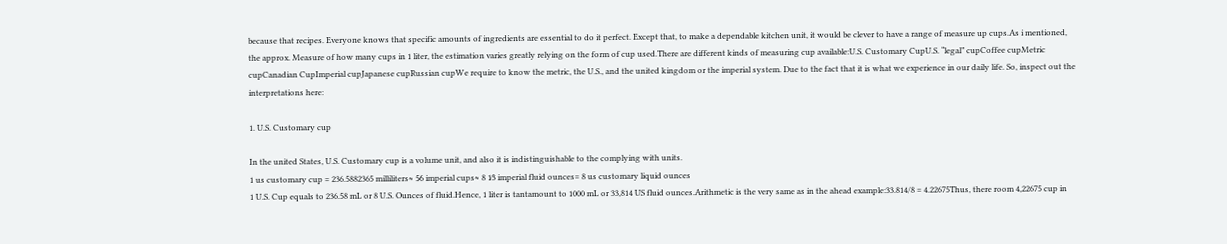because that recipes. Everyone knows that specific amounts of ingredients are essential to do it perfect. Except that, to make a dependable kitchen unit, it would be clever to have a range of measure up cups.As i mentioned, the approx. Measure of how many cups in 1 liter, the estimation varies greatly relying on the form of cup used.There are different kinds of measuring cup available:U.S. Customary CupU.S. “legal” cupCoffee cupMetric cupCanadian CupImperial cupJapanese cupRussian cupWe require to know the metric, the U.S., and the united kingdom or the imperial system. Due to the fact that it is what we experience in our daily life. So, inspect out the interpretations here:

1. U.S. Customary cup

In the united States, U.S. Customary cup is a volume unit, and also it is indistinguishable to the complying with units.
1 us customary cup = 236.5882365 milliliters≈ 5⁄6 imperial cups≈ 8 1⁄3 imperial fluid ounces= 8 us customary liquid ounces
1 U.S. Cup equals to 236.58 mL or 8 U.S. Ounces of fluid.Hence, 1 liter is tantamount to 1000 mL or 33,814 US fluid ounces.Arithmetic is the very same as in the ahead example:33.814/8 = 4.22675Thus, there room 4,22675 cup in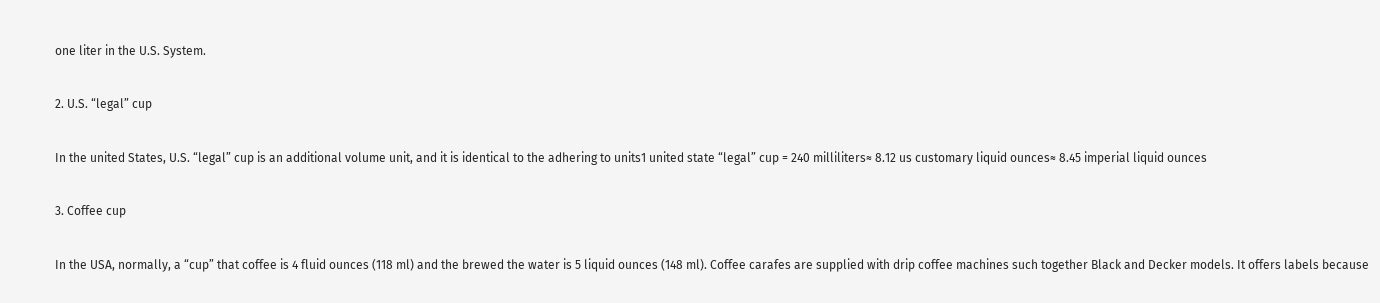one liter in the U.S. System.

2. U.S. “legal” cup

In the united States, U.S. “legal” cup is an additional volume unit, and it is identical to the adhering to units1 united state “legal” cup = 240 milliliters≈ 8.12 us customary liquid ounces≈ 8.45 imperial liquid ounces

3. Coffee cup

In the USA, normally, a “cup” that coffee is 4 fluid ounces (118 ml) and the brewed the water is 5 liquid ounces (148 ml). Coffee carafes are supplied with drip coffee machines such together Black and Decker models. It offers labels because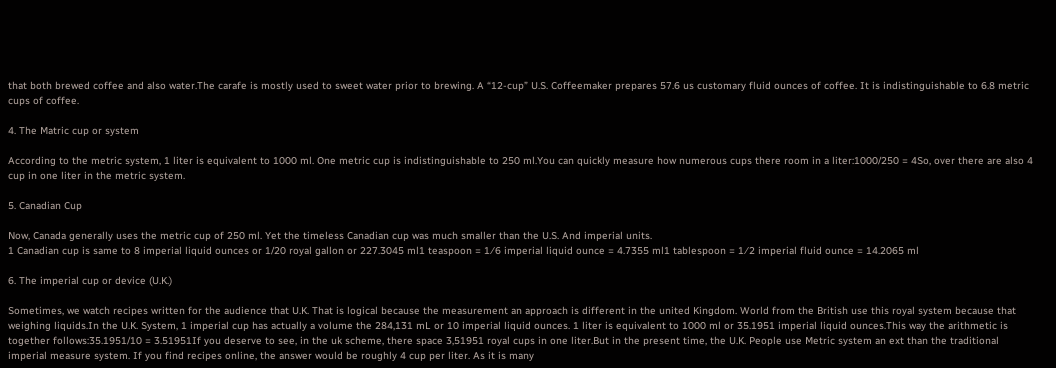that both brewed coffee and also water.The carafe is mostly used to sweet water prior to brewing. A “12-cup” U.S. Coffeemaker prepares 57.6 us customary fluid ounces of coffee. It is indistinguishable to 6.8 metric cups of coffee.

4. The Matric cup or system

According to the metric system, 1 liter is equivalent to 1000 ml. One metric cup is indistinguishable to 250 ml.You can quickly measure how numerous cups there room in a liter:1000/250 = 4So, over there are also 4 cup in one liter in the metric system.

5. Canadian Cup

Now, Canada generally uses the metric cup of 250 ml. Yet the timeless Canadian cup was much smaller than the U.S. And imperial units.
1 Canadian cup is same to 8 imperial liquid ounces or 1/20 royal gallon or 227.3045 ml1 teaspoon = 1⁄6 imperial liquid ounce = 4.7355 ml1 tablespoon = 1⁄2 imperial fluid ounce = 14.2065 ml

6. The imperial cup or device (U.K.)

Sometimes, we watch recipes written for the audience that U.K. That is logical because the measurement an approach is different in the united Kingdom. World from the British use this royal system because that weighing liquids.In the U.K. System, 1 imperial cup has actually a volume the 284,131 mL or 10 imperial liquid ounces. 1 liter is equivalent to 1000 ml or 35.1951 imperial liquid ounces.This way the arithmetic is together follows:35.1951/10 = 3.51951If you deserve to see, in the uk scheme, there space 3,51951 royal cups in one liter.But in the present time, the U.K. People use Metric system an ext than the traditional imperial measure system. If you find recipes online, the answer would be roughly 4 cup per liter. As it is many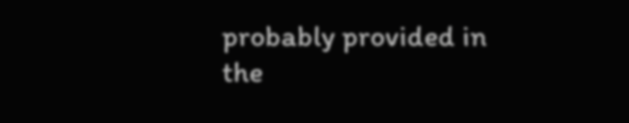probably provided in the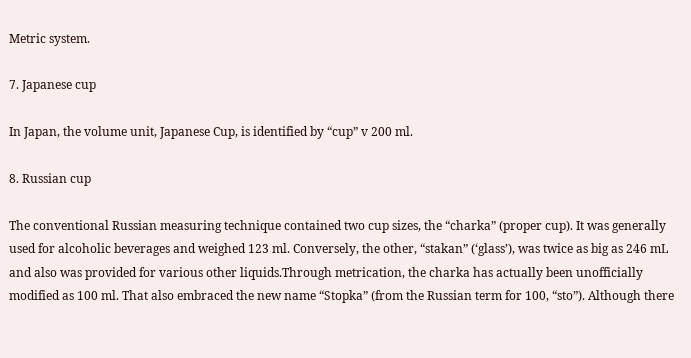Metric system.

7. Japanese cup

In Japan, the volume unit, Japanese Cup, is identified by “cup” v 200 ml.

8. Russian cup

The conventional Russian measuring technique contained two cup sizes, the “charka” (proper cup). It was generally used for alcoholic beverages and weighed 123 ml. Conversely, the other, “stakan” (‘glass’), was twice as big as 246 mL and also was provided for various other liquids.Through metrication, the charka has actually been unofficially modified as 100 ml. That also embraced the new name “Stopka” (from the Russian term for 100, “sto”). Although there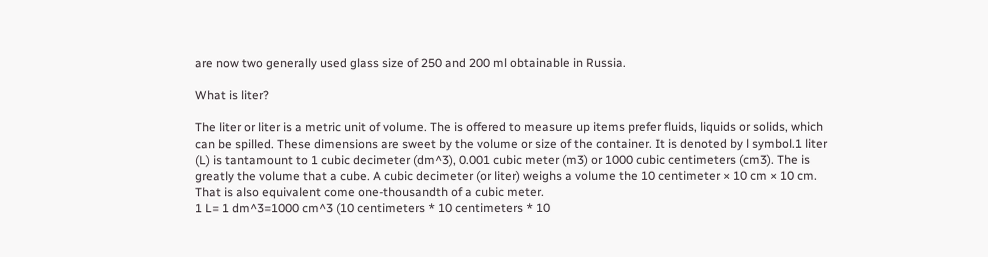are now two generally used glass size of 250 and 200 ml obtainable in Russia.

What is liter?

The liter or liter is a metric unit of volume. The is offered to measure up items prefer fluids, liquids or solids, which can be spilled. These dimensions are sweet by the volume or size of the container. It is denoted by l symbol.1 liter (L) is tantamount to 1 cubic decimeter (dm^3), 0.001 cubic meter (m3) or 1000 cubic centimeters (cm3). The is greatly the volume that a cube. A cubic decimeter (or liter) weighs a volume the 10 centimeter × 10 cm × 10 cm. That is also equivalent come one-thousandth of a cubic meter.
1 L= 1 dm^3=1000 cm^3 (10 centimeters * 10 centimeters * 10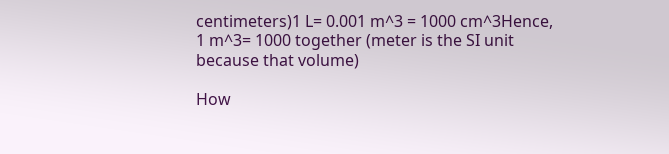centimeters)1 L= 0.001 m^3 = 1000 cm^3Hence, 1 m^3= 1000 together (meter is the SI unit because that volume)

How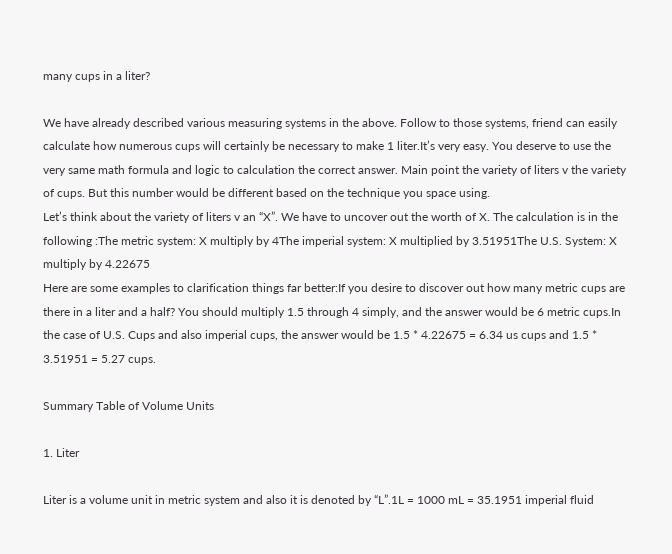many cups in a liter?

We have already described various measuring systems in the above. Follow to those systems, friend can easily calculate how numerous cups will certainly be necessary to make 1 liter.It’s very easy. You deserve to use the very same math formula and logic to calculation the correct answer. Main point the variety of liters v the variety of cups. But this number would be different based on the technique you space using.
Let’s think about the variety of liters v an “X”. We have to uncover out the worth of X. The calculation is in the following :The metric system: X multiply by 4The imperial system: X multiplied by 3.51951The U.S. System: X multiply by 4.22675
Here are some examples to clarification things far better:If you desire to discover out how many metric cups are there in a liter and a half? You should multiply 1.5 through 4 simply, and the answer would be 6 metric cups.In the case of U.S. Cups and also imperial cups, the answer would be 1.5 * 4.22675 = 6.34 us cups and 1.5 * 3.51951 = 5.27 cups.

Summary Table of Volume Units

1. Liter

Liter is a volume unit in metric system and also it is denoted by “L”.1L = 1000 mL = 35.1951 imperial fluid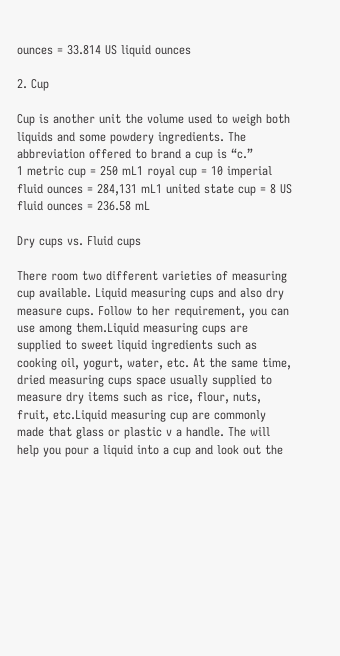ounces = 33.814 US liquid ounces

2. Cup

Cup is another unit the volume used to weigh both liquids and some powdery ingredients. The abbreviation offered to brand a cup is “c.”
1 metric cup = 250 mL1 royal cup = 10 imperial fluid ounces = 284,131 mL1 united state cup = 8 US fluid ounces = 236.58 mL

Dry cups vs. Fluid cups

There room two different varieties of measuring cup available. Liquid measuring cups and also dry measure cups. Follow to her requirement, you can use among them.Liquid measuring cups are supplied to sweet liquid ingredients such as cooking oil, yogurt, water, etc. At the same time, dried measuring cups space usually supplied to measure dry items such as rice, flour, nuts, fruit, etc.Liquid measuring cup are commonly made that glass or plastic v a handle. The will help you pour a liquid into a cup and look out the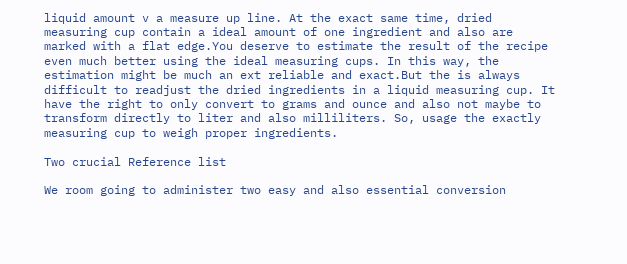liquid amount v a measure up line. At the exact same time, dried measuring cup contain a ideal amount of one ingredient and also are marked with a flat edge.You deserve to estimate the result of the recipe even much better using the ideal measuring cups. In this way, the estimation might be much an ext reliable and exact.But the is always difficult to readjust the dried ingredients in a liquid measuring cup. It have the right to only convert to grams and ounce and also not maybe to transform directly to liter and also milliliters. So, usage the exactly measuring cup to weigh proper ingredients.

Two crucial Reference list

We room going to administer two easy and also essential conversion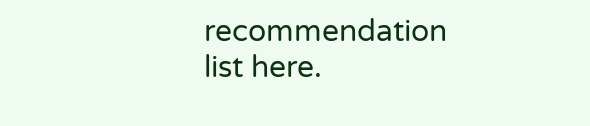recommendation list here.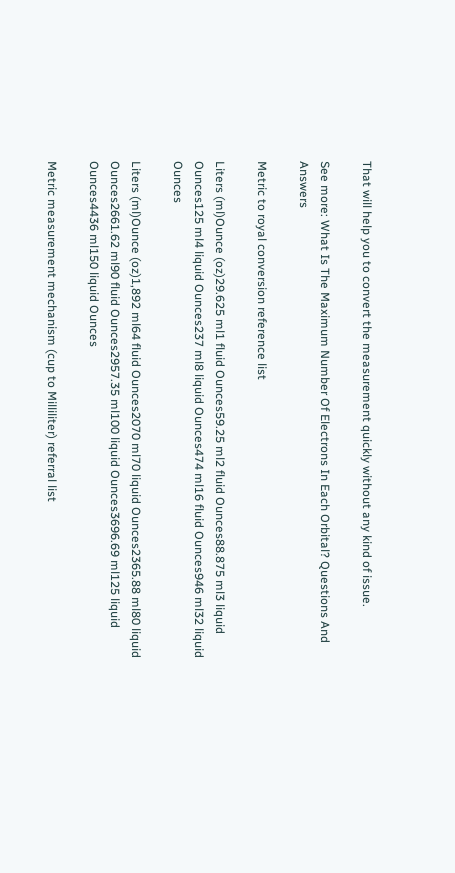That will help you to convert the measurement quickly without any kind of issue.

See more: What Is The Maximum Number Of Electrons In Each Orbital? Questions And Answers

Metric to royal conversion reference list

Liters (ml)Ounce (oz)29.625 ml1 fluid Ounces59.25 ml2 fluid Ounces88.875 ml3 liquid Ounces125 ml4 liquid Ounces237 ml8 liquid Ounces474 ml16 fluid Ounces946 ml32 liquid Ounces

Liters (ml)Ounce (oz)1,892 ml64 fluid Ounces2070 ml70 liquid Ounces2365.88 ml80 liquid Ounces2661.62 ml90 fluid Ounces2957.35 ml100 liquid Ounces3696.69 ml125 liquid Ounces4436 ml150 liquid Ounces

Metric measurement mechanism (cup to Milliliter) referral list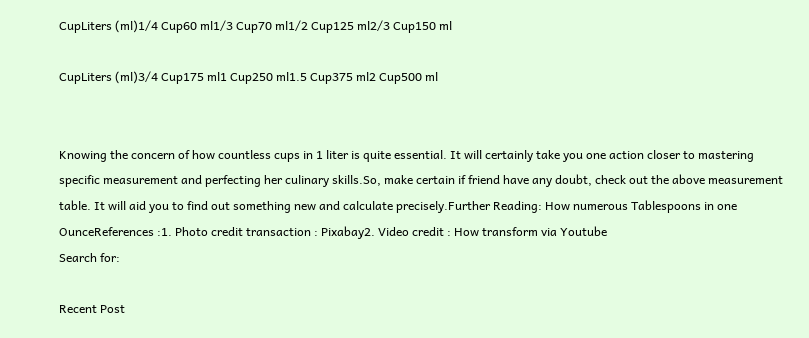CupLiters (ml)1/4 Cup60 ml1/3 Cup70 ml1/2 Cup125 ml2/3 Cup150 ml

CupLiters (ml)3/4 Cup175 ml1 Cup250 ml1.5 Cup375 ml2 Cup500 ml


Knowing the concern of how countless cups in 1 liter is quite essential. It will certainly take you one action closer to mastering specific measurement and perfecting her culinary skills.So, make certain if friend have any doubt, check out the above measurement table. It will aid you to find out something new and calculate precisely.Further Reading: How numerous Tablespoons in one OunceReferences :1. Photo credit transaction : Pixabay2. Video credit : How transform via Youtube
Search for:

Recent Post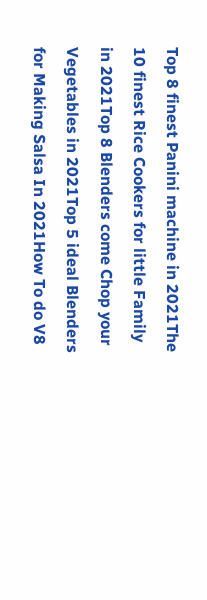Top 8 finest Panini machine in 2021The 10 finest Rice Cookers for little Family in 2021Top 8 Blenders come Chop your Vegetables in 2021Top 5 ideal Blenders for Making Salsa In 2021How To do V8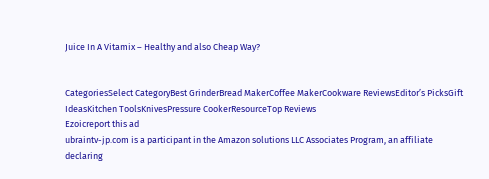Juice In A Vitamix – Healthy and also Cheap Way?


CategoriesSelect CategoryBest GrinderBread MakerCoffee MakerCookware ReviewsEditor’s PicksGift IdeasKitchen ToolsKnivesPressure CookerResourceTop Reviews
Ezoicreport this ad
ubraintv-jp.com is a participant in the Amazon solutions LLC Associates Program, an affiliate declaring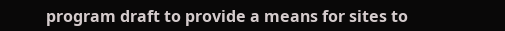program draft to provide a means for sites to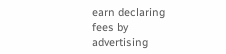earn declaring fees by advertising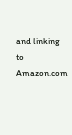and linking to Amazon.com